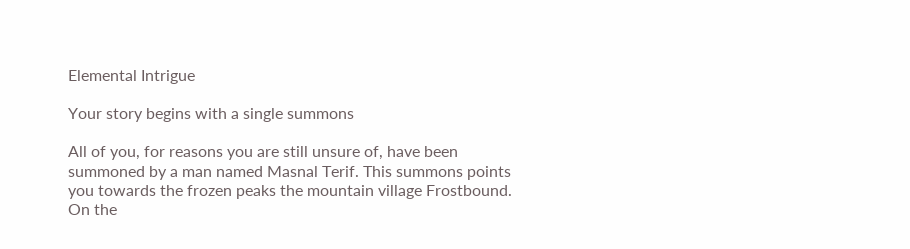Elemental Intrigue

Your story begins with a single summons

All of you, for reasons you are still unsure of, have been summoned by a man named Masnal Terif. This summons points you towards the frozen peaks the mountain village Frostbound. On the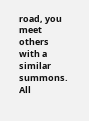road, you meet others with a similar summons. All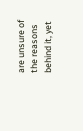are unsure of the reasons behind it, yet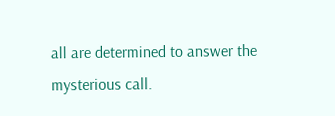all are determined to answer the mysterious call.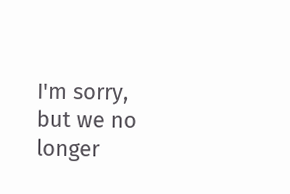I'm sorry, but we no longer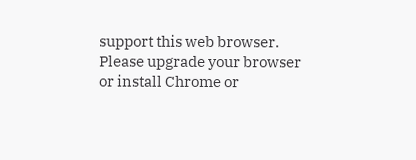support this web browser. Please upgrade your browser or install Chrome or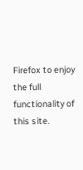Firefox to enjoy the full functionality of this site.